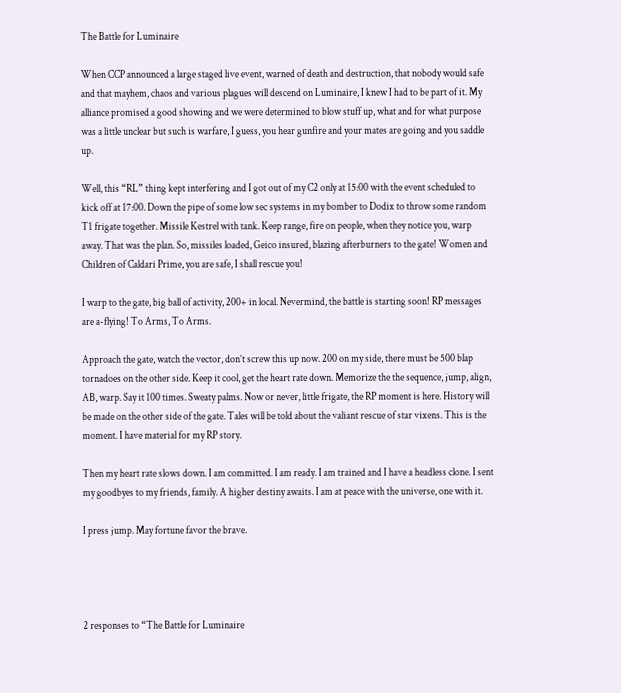The Battle for Luminaire

When CCP announced a large staged live event, warned of death and destruction, that nobody would safe and that mayhem, chaos and various plagues will descend on Luminaire, I knew I had to be part of it. My alliance promised a good showing and we were determined to blow stuff up, what and for what purpose was a little unclear but such is warfare, I guess, you hear gunfire and your mates are going and you saddle up.

Well, this “RL” thing kept interfering and I got out of my C2 only at 15:00 with the event scheduled to kick off at 17:00. Down the pipe of some low sec systems in my bomber to Dodix to throw some random T1 frigate together. Missile Kestrel with tank. Keep range, fire on people, when they notice you, warp away. That was the plan. So, missiles loaded, Geico insured, blazing afterburners to the gate! Women and Children of Caldari Prime, you are safe, I shall rescue you!

I warp to the gate, big ball of activity, 200+ in local. Nevermind, the battle is starting soon! RP messages are a-flying! To Arms, To Arms.

Approach the gate, watch the vector, don’t screw this up now. 200 on my side, there must be 500 blap tornadoes on the other side. Keep it cool, get the heart rate down. Memorize the the sequence, jump, align, AB, warp. Say it 100 times. Sweaty palms. Now or never, little frigate, the RP moment is here. History will be made on the other side of the gate. Tales will be told about the valiant rescue of star vixens. This is the moment. I have material for my RP story.

Then my heart rate slows down. I am committed. I am ready. I am trained and I have a headless clone. I sent my goodbyes to my friends, family. A higher destiny awaits. I am at peace with the universe, one with it.

I press jump. May fortune favor the brave.




2 responses to “The Battle for Luminaire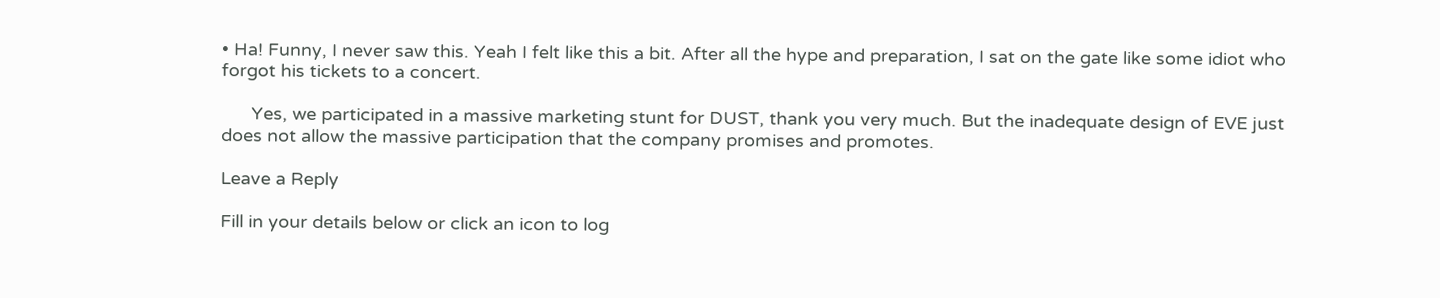• Ha! Funny, I never saw this. Yeah I felt like this a bit. After all the hype and preparation, I sat on the gate like some idiot who forgot his tickets to a concert.

      Yes, we participated in a massive marketing stunt for DUST, thank you very much. But the inadequate design of EVE just does not allow the massive participation that the company promises and promotes.

Leave a Reply

Fill in your details below or click an icon to log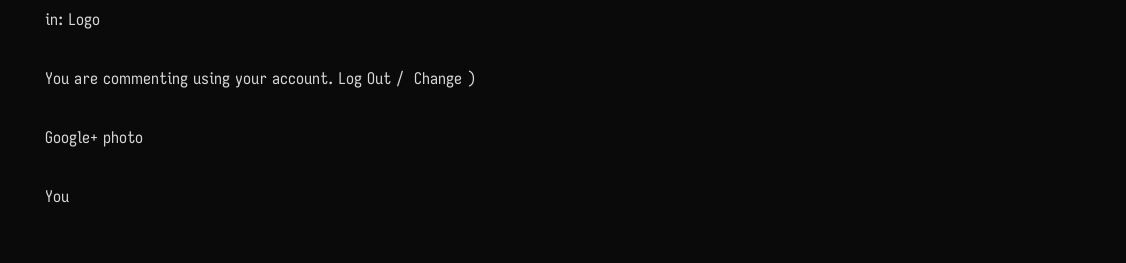in: Logo

You are commenting using your account. Log Out /  Change )

Google+ photo

You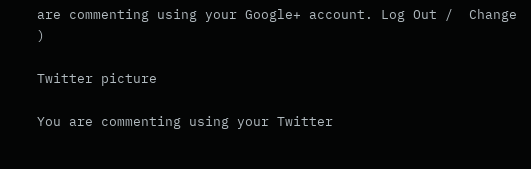are commenting using your Google+ account. Log Out /  Change )

Twitter picture

You are commenting using your Twitter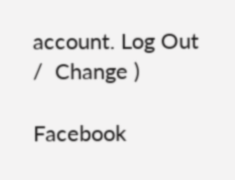account. Log Out /  Change )

Facebook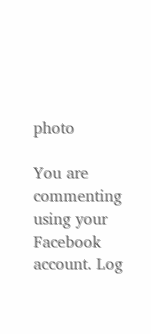photo

You are commenting using your Facebook account. Log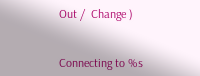Out /  Change )


Connecting to %s